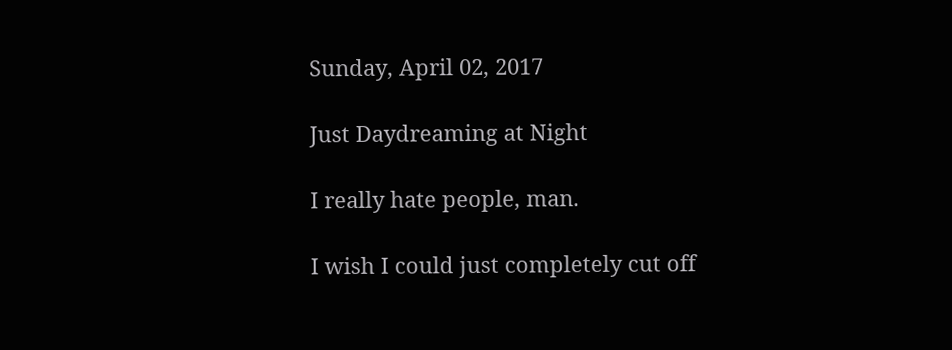Sunday, April 02, 2017

Just Daydreaming at Night

I really hate people, man.

I wish I could just completely cut off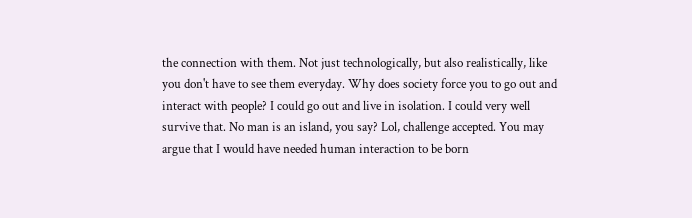the connection with them. Not just technologically, but also realistically, like you don't have to see them everyday. Why does society force you to go out and interact with people? I could go out and live in isolation. I could very well survive that. No man is an island, you say? Lol, challenge accepted. You may argue that I would have needed human interaction to be born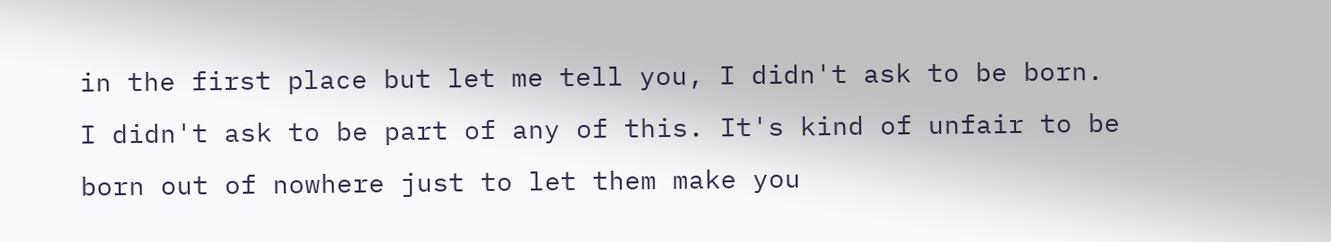in the first place but let me tell you, I didn't ask to be born. I didn't ask to be part of any of this. It's kind of unfair to be born out of nowhere just to let them make you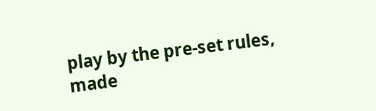play by the pre-set rules, made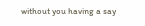without you having a say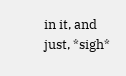in it, and just, *sigh*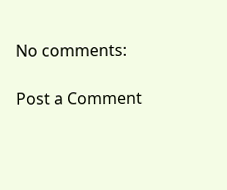No comments:

Post a Comment